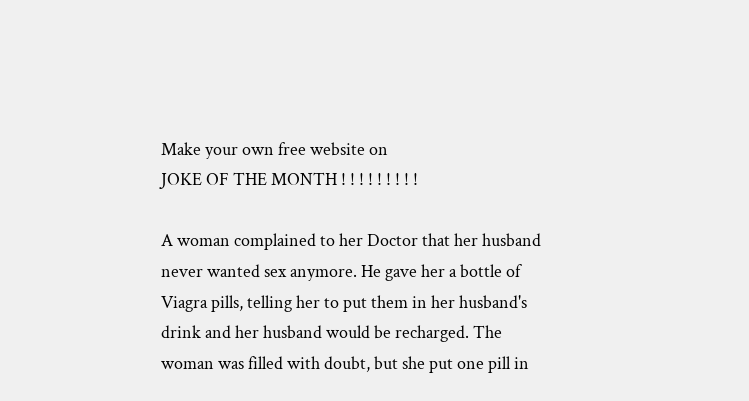Make your own free website on
JOKE OF THE MONTH ! ! ! ! ! ! ! ! !

A woman complained to her Doctor that her husband never wanted sex anymore. He gave her a bottle of Viagra pills, telling her to put them in her husband's drink and her husband would be recharged. The woman was filled with doubt, but she put one pill in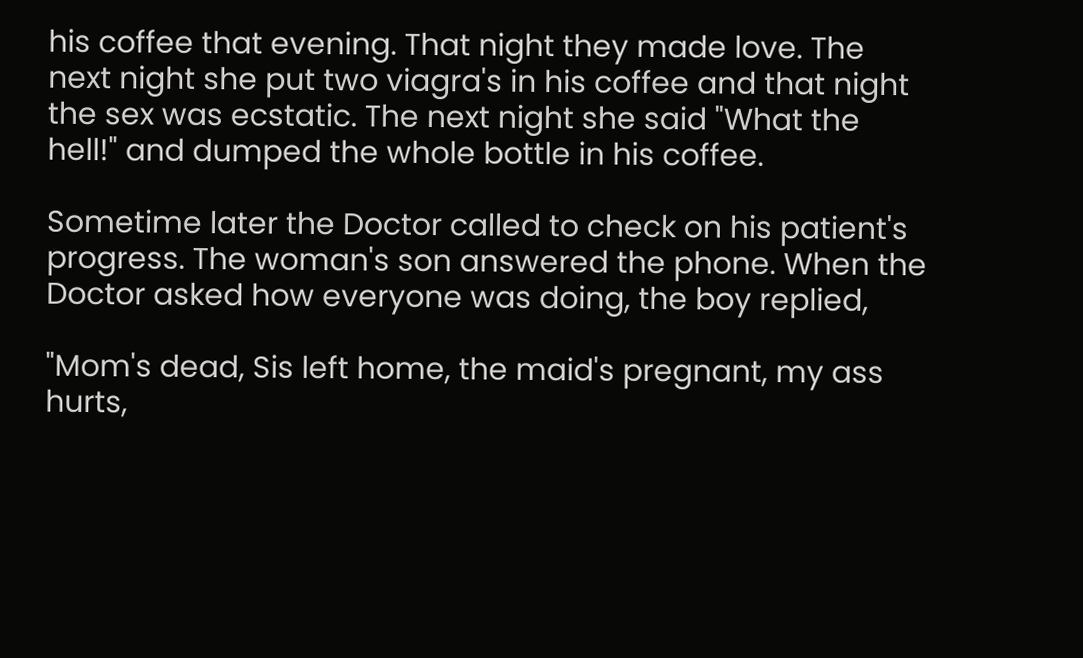his coffee that evening. That night they made love. The next night she put two viagra's in his coffee and that night the sex was ecstatic. The next night she said "What the hell!" and dumped the whole bottle in his coffee.

Sometime later the Doctor called to check on his patient's progress. The woman's son answered the phone. When the Doctor asked how everyone was doing, the boy replied,

"Mom's dead, Sis left home, the maid's pregnant, my ass hurts,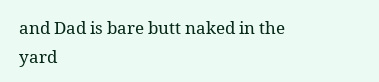and Dad is bare butt naked in the yard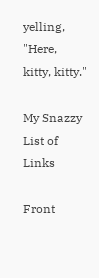yelling, "Here, kitty, kitty."

My Snazzy List of Links

Front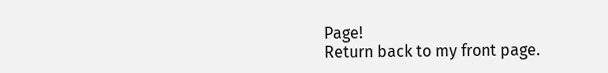Page!
Return back to my front page.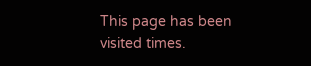This page has been visited times.